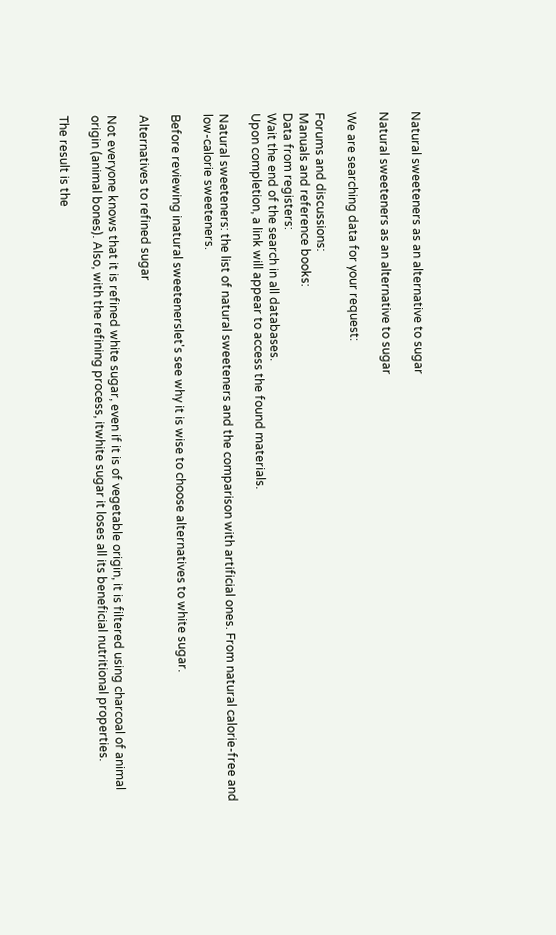Natural sweeteners as an alternative to sugar

Natural sweeteners as an alternative to sugar

We are searching data for your request:

Forums and discussions:
Manuals and reference books:
Data from registers:
Wait the end of the search in all databases.
Upon completion, a link will appear to access the found materials.

Natural sweeteners: the list of natural sweeteners and the comparison with artificial ones. From natural calorie-free and low-calorie sweeteners.

Before reviewing inatural sweetenerslet's see why it is wise to choose alternatives to white sugar.

Alternatives to refined sugar

Not everyone knows that it is refined white sugar, even if it is of vegetable origin, it is filtered using charcoal of animal origin (animal bones). Also, with the refining process, itwhite sugar it loses all its beneficial nutritional properties.

The result is the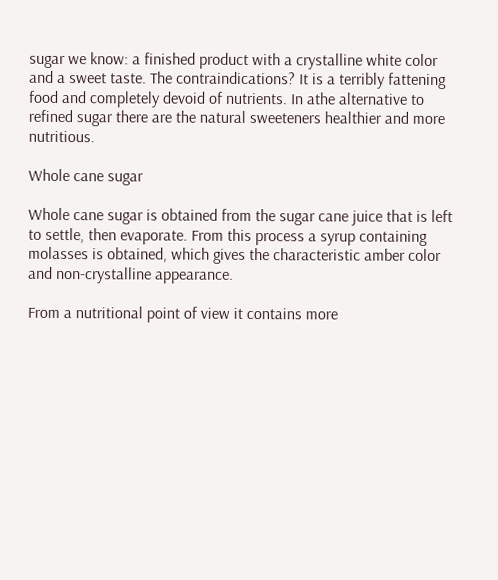sugar we know: a finished product with a crystalline white color and a sweet taste. The contraindications? It is a terribly fattening food and completely devoid of nutrients. In athe alternative to refined sugar there are the natural sweeteners healthier and more nutritious.

Whole cane sugar

Whole cane sugar is obtained from the sugar cane juice that is left to settle, then evaporate. From this process a syrup containing molasses is obtained, which gives the characteristic amber color and non-crystalline appearance.

From a nutritional point of view it contains more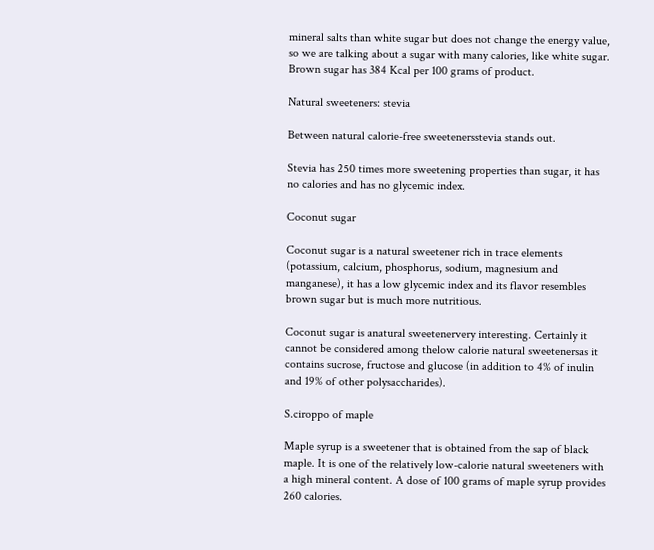mineral salts than white sugar but does not change the energy value, so we are talking about a sugar with many calories, like white sugar. Brown sugar has 384 Kcal per 100 grams of product.

Natural sweeteners: stevia

Between natural calorie-free sweetenersstevia stands out.

Stevia has 250 times more sweetening properties than sugar, it has no calories and has no glycemic index.

Coconut sugar

Coconut sugar is a natural sweetener rich in trace elements (potassium, calcium, phosphorus, sodium, magnesium and manganese), it has a low glycemic index and its flavor resembles brown sugar but is much more nutritious.

Coconut sugar is anatural sweetenervery interesting. Certainly it cannot be considered among thelow calorie natural sweetenersas it contains sucrose, fructose and glucose (in addition to 4% of inulin and 19% of other polysaccharides).

S.ciroppo of maple

Maple syrup is a sweetener that is obtained from the sap of black maple. It is one of the relatively low-calorie natural sweeteners with a high mineral content. A dose of 100 grams of maple syrup provides 260 calories.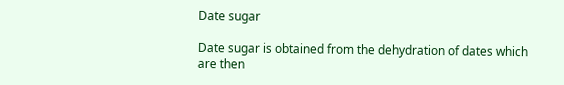Date sugar

Date sugar is obtained from the dehydration of dates which are then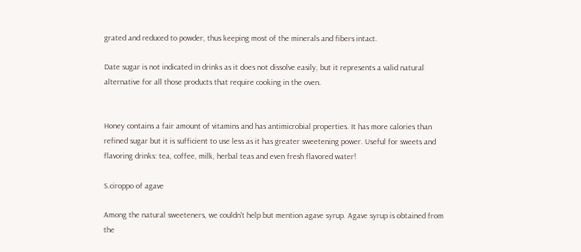grated and reduced to powder, thus keeping most of the minerals and fibers intact.

Date sugar is not indicated in drinks as it does not dissolve easily, but it represents a valid natural alternative for all those products that require cooking in the oven.


Honey contains a fair amount of vitamins and has antimicrobial properties. It has more calories than refined sugar but it is sufficient to use less as it has greater sweetening power. Useful for sweets and flavoring drinks: tea, coffee, milk, herbal teas and even fresh flavored water!

S.ciroppo of agave

Among the natural sweeteners, we couldn't help but mention agave syrup. Agave syrup is obtained from the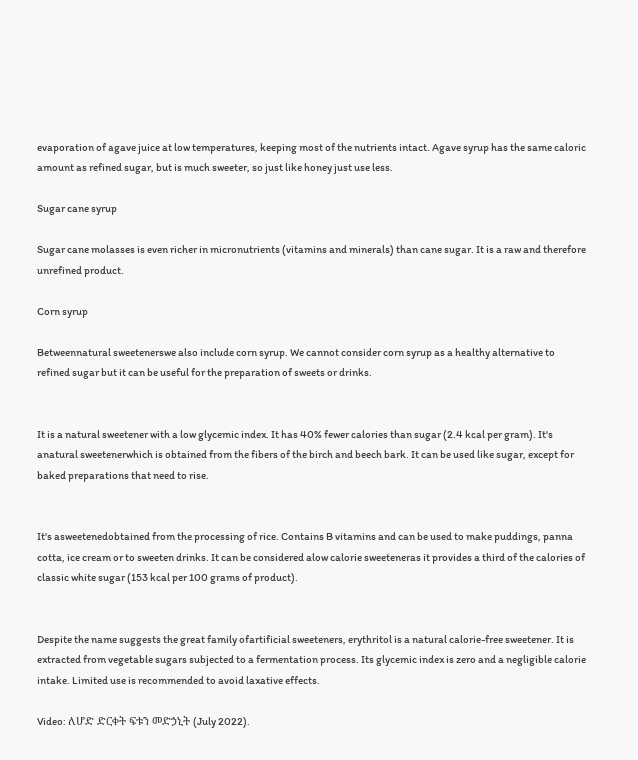evaporation of agave juice at low temperatures, keeping most of the nutrients intact. Agave syrup has the same caloric amount as refined sugar, but is much sweeter, so just like honey just use less.

Sugar cane syrup

Sugar cane molasses is even richer in micronutrients (vitamins and minerals) than cane sugar. It is a raw and therefore unrefined product.

Corn syrup

Betweennatural sweetenerswe also include corn syrup. We cannot consider corn syrup as a healthy alternative to refined sugar but it can be useful for the preparation of sweets or drinks.


It is a natural sweetener with a low glycemic index. It has 40% fewer calories than sugar (2.4 kcal per gram). It's anatural sweetenerwhich is obtained from the fibers of the birch and beech bark. It can be used like sugar, except for baked preparations that need to rise.


It's asweetenedobtained from the processing of rice. Contains B vitamins and can be used to make puddings, panna cotta, ice cream or to sweeten drinks. It can be considered alow calorie sweeteneras it provides a third of the calories of classic white sugar (153 kcal per 100 grams of product).


Despite the name suggests the great family ofartificial sweeteners, erythritol is a natural calorie-free sweetener. It is extracted from vegetable sugars subjected to a fermentation process. Its glycemic index is zero and a negligible calorie intake. Limited use is recommended to avoid laxative effects.

Video: ለሆድ ድርቀት ፍቱን መድኃኒት (July 2022).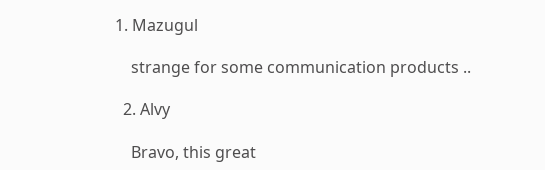1. Mazugul

    strange for some communication products ..

  2. Alvy

    Bravo, this great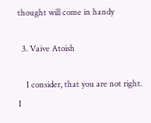thought will come in handy

  3. Vaive Atoish

    I consider, that you are not right. I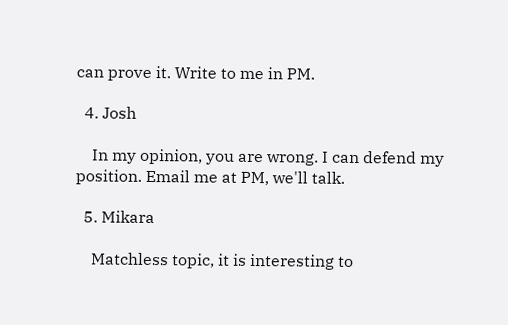can prove it. Write to me in PM.

  4. Josh

    In my opinion, you are wrong. I can defend my position. Email me at PM, we'll talk.

  5. Mikara

    Matchless topic, it is interesting to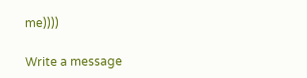me))))

Write a message